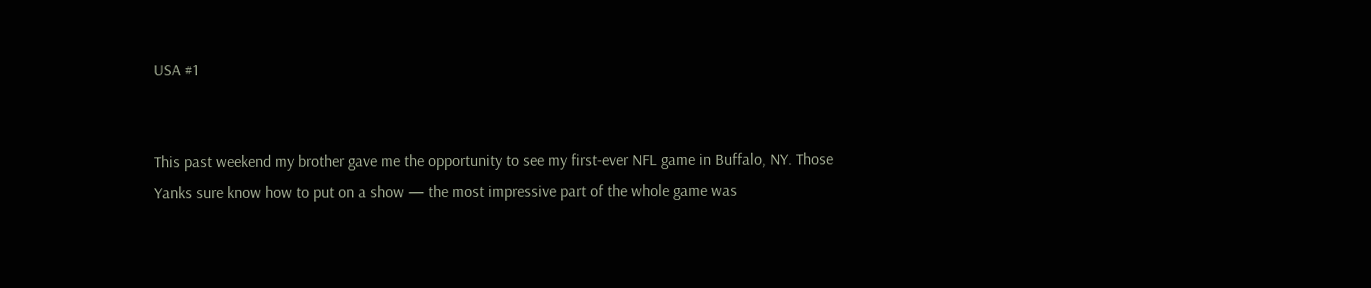USA #1


This past weekend my brother gave me the opportunity to see my first-ever NFL game in Buffalo, NY. Those Yanks sure know how to put on a show — the most impressive part of the whole game was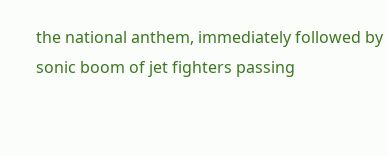the national anthem, immediately followed by sonic boom of jet fighters passing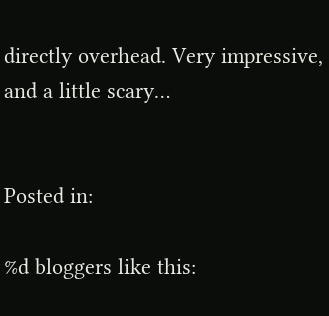directly overhead. Very impressive, and a little scary…


Posted in:

%d bloggers like this: